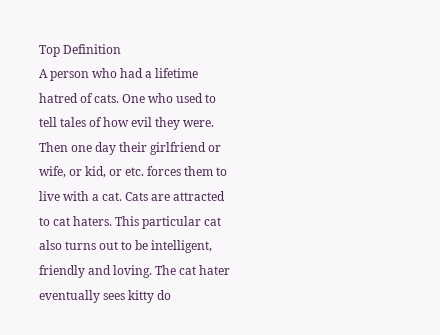Top Definition
A person who had a lifetime hatred of cats. One who used to tell tales of how evil they were. Then one day their girlfriend or wife, or kid, or etc. forces them to live with a cat. Cats are attracted to cat haters. This particular cat also turns out to be intelligent, friendly and loving. The cat hater eventually sees kitty do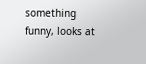something funny, looks at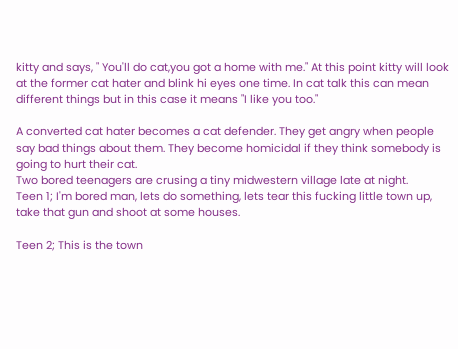kitty and says, " You'll do cat,you got a home with me." At this point kitty will look at the former cat hater and blink hi eyes one time. In cat talk this can mean different things but in this case it means "I like you too."

A converted cat hater becomes a cat defender. They get angry when people say bad things about them. They become homicidal if they think somebody is going to hurt their cat.
Two bored teenagers are crusing a tiny midwestern village late at night.
Teen 1; I'm bored man, lets do something, lets tear this fucking little town up, take that gun and shoot at some houses.

Teen 2; This is the town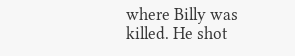where Billy was killed. He shot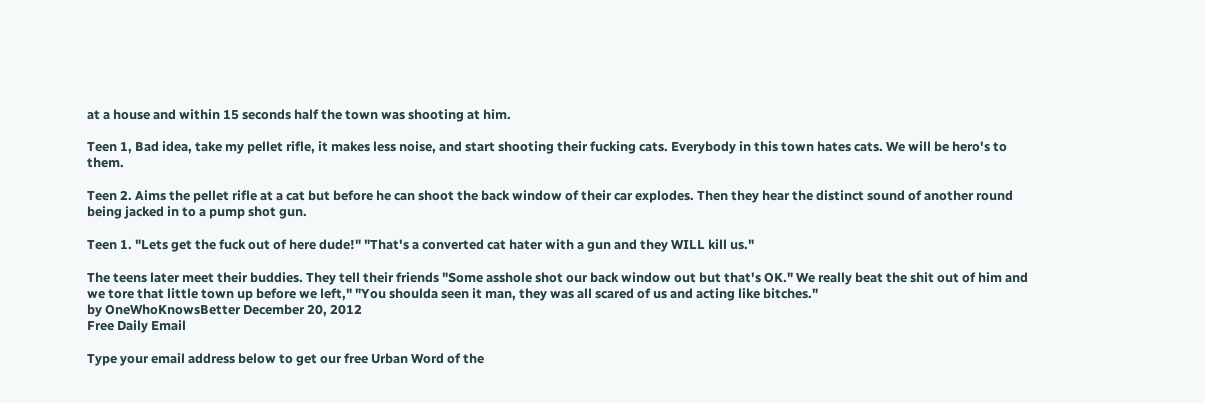at a house and within 15 seconds half the town was shooting at him.

Teen 1, Bad idea, take my pellet rifle, it makes less noise, and start shooting their fucking cats. Everybody in this town hates cats. We will be hero's to them.

Teen 2. Aims the pellet rifle at a cat but before he can shoot the back window of their car explodes. Then they hear the distinct sound of another round being jacked in to a pump shot gun.

Teen 1. "Lets get the fuck out of here dude!" "That's a converted cat hater with a gun and they WILL kill us."

The teens later meet their buddies. They tell their friends "Some asshole shot our back window out but that's OK." We really beat the shit out of him and we tore that little town up before we left," "You shoulda seen it man, they was all scared of us and acting like bitches."
by OneWhoKnowsBetter December 20, 2012
Free Daily Email

Type your email address below to get our free Urban Word of the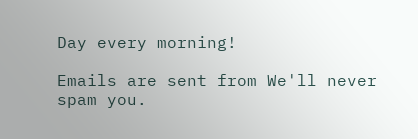Day every morning!

Emails are sent from We'll never spam you.